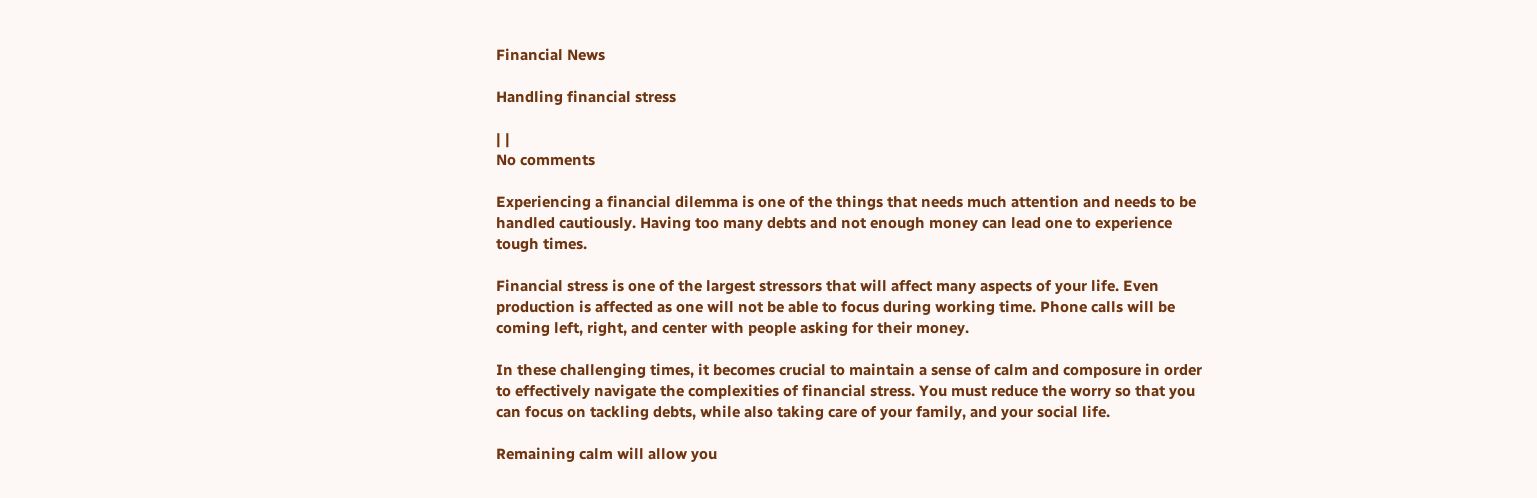Financial News

Handling financial stress

| |
No comments

Experiencing a financial dilemma is one of the things that needs much attention and needs to be handled cautiously. Having too many debts and not enough money can lead one to experience tough times.

Financial stress is one of the largest stressors that will affect many aspects of your life. Even production is affected as one will not be able to focus during working time. Phone calls will be coming left, right, and center with people asking for their money.

In these challenging times, it becomes crucial to maintain a sense of calm and composure in order to effectively navigate the complexities of financial stress. You must reduce the worry so that you can focus on tackling debts, while also taking care of your family, and your social life.

Remaining calm will allow you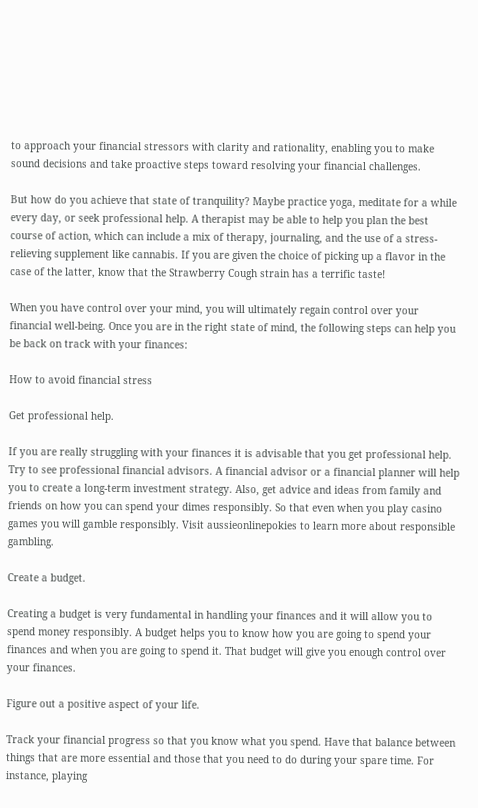to approach your financial stressors with clarity and rationality, enabling you to make sound decisions and take proactive steps toward resolving your financial challenges.

But how do you achieve that state of tranquility? Maybe practice yoga, meditate for a while every day, or seek professional help. A therapist may be able to help you plan the best course of action, which can include a mix of therapy, journaling, and the use of a stress-relieving supplement like cannabis. If you are given the choice of picking up a flavor in the case of the latter, know that the Strawberry Cough strain has a terrific taste!

When you have control over your mind, you will ultimately regain control over your financial well-being. Once you are in the right state of mind, the following steps can help you be back on track with your finances:

How to avoid financial stress

Get professional help.

If you are really struggling with your finances it is advisable that you get professional help. Try to see professional financial advisors. A financial advisor or a financial planner will help you to create a long-term investment strategy. Also, get advice and ideas from family and friends on how you can spend your dimes responsibly. So that even when you play casino games you will gamble responsibly. Visit aussieonlinepokies to learn more about responsible gambling.

Create a budget.

Creating a budget is very fundamental in handling your finances and it will allow you to spend money responsibly. A budget helps you to know how you are going to spend your finances and when you are going to spend it. That budget will give you enough control over your finances.

Figure out a positive aspect of your life.

Track your financial progress so that you know what you spend. Have that balance between things that are more essential and those that you need to do during your spare time. For instance, playing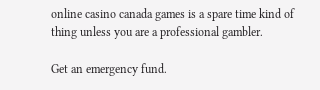online casino canada games is a spare time kind of thing unless you are a professional gambler.

Get an emergency fund.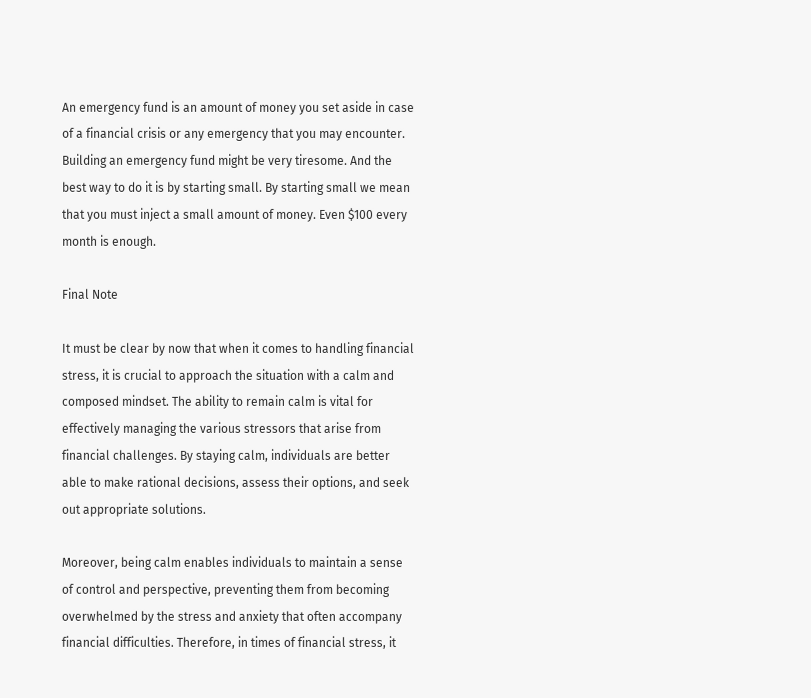An emergency fund is an amount of money you set aside in case of a financial crisis or any emergency that you may encounter. Building an emergency fund might be very tiresome. And the best way to do it is by starting small. By starting small we mean that you must inject a small amount of money. Even $100 every month is enough.

Final Note

It must be clear by now that when it comes to handling financial stress, it is crucial to approach the situation with a calm and composed mindset. The ability to remain calm is vital for effectively managing the various stressors that arise from financial challenges. By staying calm, individuals are better able to make rational decisions, assess their options, and seek out appropriate solutions.

Moreover, being calm enables individuals to maintain a sense of control and perspective, preventing them from becoming overwhelmed by the stress and anxiety that often accompany financial difficulties. Therefore, in times of financial stress, it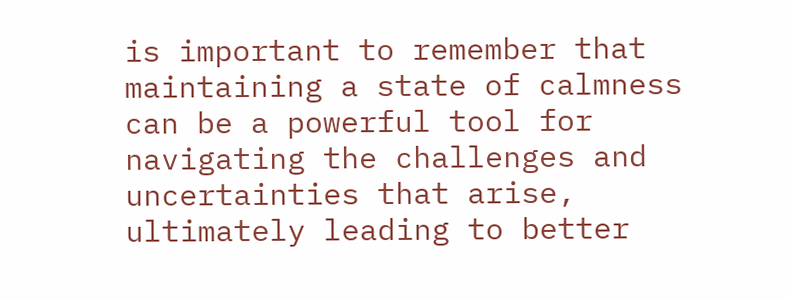is important to remember that maintaining a state of calmness can be a powerful tool for navigating the challenges and uncertainties that arise, ultimately leading to better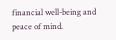financial well-being and peace of mind.